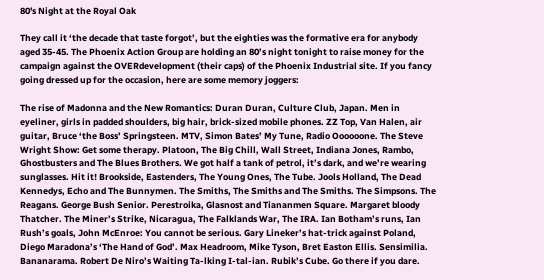80's Night at the Royal Oak

They call it ‘the decade that taste forgot’, but the eighties was the formative era for anybody aged 35-45. The Phoenix Action Group are holding an 80’s night tonight to raise money for the campaign against the OVERdevelopment (their caps) of the Phoenix Industrial site. If you fancy going dressed up for the occasion, here are some memory joggers:

The rise of Madonna and the New Romantics: Duran Duran, Culture Club, Japan. Men in eyeliner, girls in padded shoulders, big hair, brick-sized mobile phones. ZZ Top, Van Halen, air guitar, Bruce ‘the Boss’ Springsteen. MTV, Simon Bates’ My Tune, Radio Oooooone. The Steve Wright Show: Get some therapy. Platoon, The Big Chill, Wall Street, Indiana Jones, Rambo, Ghostbusters and The Blues Brothers. We got half a tank of petrol, it’s dark, and we’re wearing sunglasses. Hit it! Brookside, Eastenders, The Young Ones, The Tube. Jools Holland, The Dead Kennedys, Echo and The Bunnymen. The Smiths, The Smiths and The Smiths. The Simpsons. The Reagans. George Bush Senior. Perestroika, Glasnost and Tiananmen Square. Margaret bloody Thatcher. The Miner’s Strike, Nicaragua, The Falklands War, The IRA. Ian Botham’s runs, Ian Rush’s goals, John McEnroe: You cannot be serious. Gary Lineker’s hat-trick against Poland, Diego Maradona’s ‘The Hand of God’. Max Headroom, Mike Tyson, Bret Easton Ellis. Sensimilia. Bananarama. Robert De Niro’s Waiting Ta-lking I-tal-ian. Rubik’s Cube. Go there if you dare.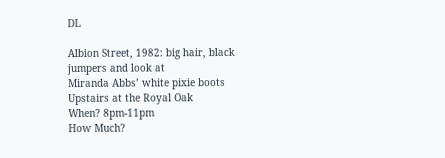DL

Albion Street, 1982: big hair, black jumpers and look at
Miranda Abbs’ white pixie boots
Upstairs at the Royal Oak
When? 8pm-11pm
How Much?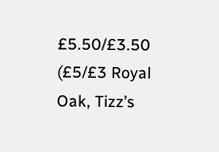£5.50/£3.50 (£5/£3 Royal Oak, Tizz’s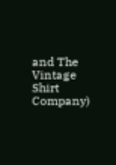and The Vintage Shirt Company)